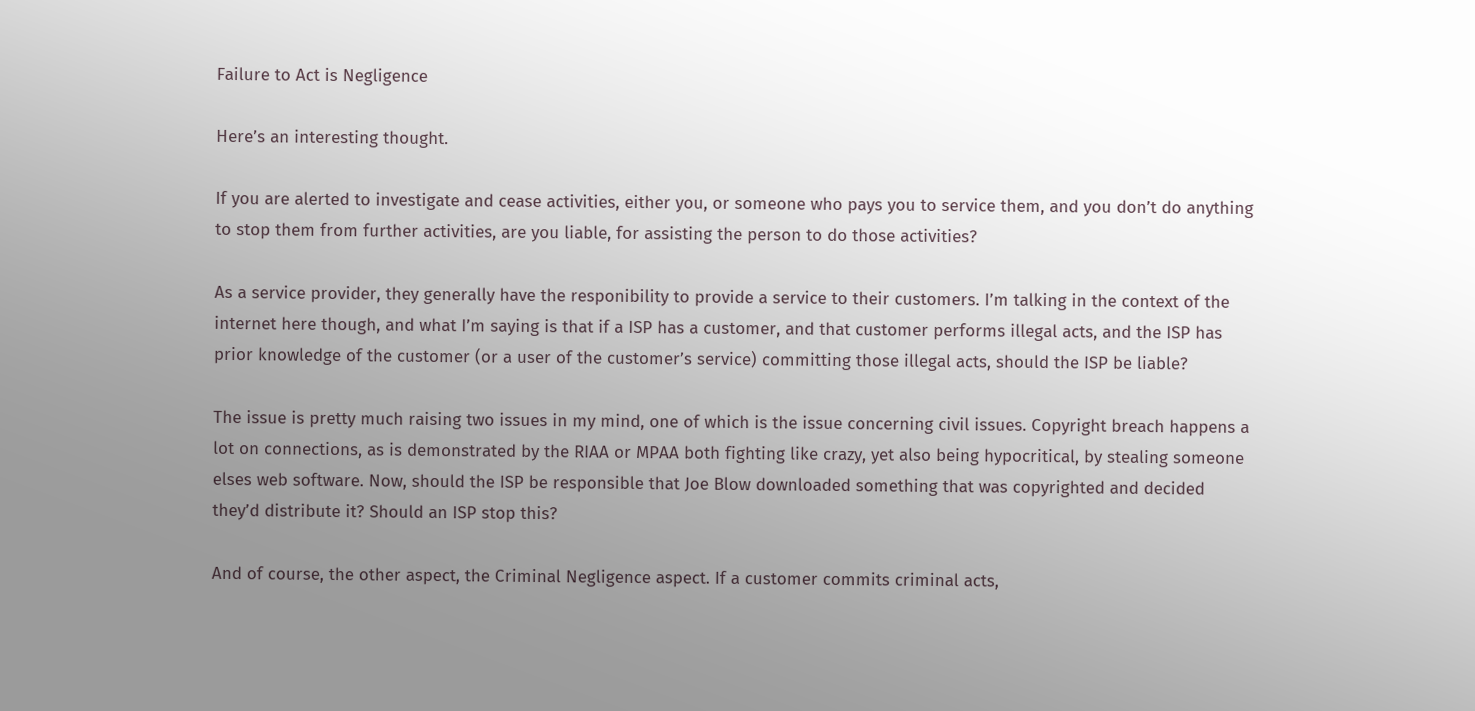Failure to Act is Negligence

Here’s an interesting thought.

If you are alerted to investigate and cease activities, either you, or someone who pays you to service them, and you don’t do anything to stop them from further activities, are you liable, for assisting the person to do those activities?

As a service provider, they generally have the responibility to provide a service to their customers. I’m talking in the context of the internet here though, and what I’m saying is that if a ISP has a customer, and that customer performs illegal acts, and the ISP has prior knowledge of the customer (or a user of the customer’s service) committing those illegal acts, should the ISP be liable?

The issue is pretty much raising two issues in my mind, one of which is the issue concerning civil issues. Copyright breach happens a lot on connections, as is demonstrated by the RIAA or MPAA both fighting like crazy, yet also being hypocritical, by stealing someone elses web software. Now, should the ISP be responsible that Joe Blow downloaded something that was copyrighted and decided they’d distribute it? Should an ISP stop this?

And of course, the other aspect, the Criminal Negligence aspect. If a customer commits criminal acts,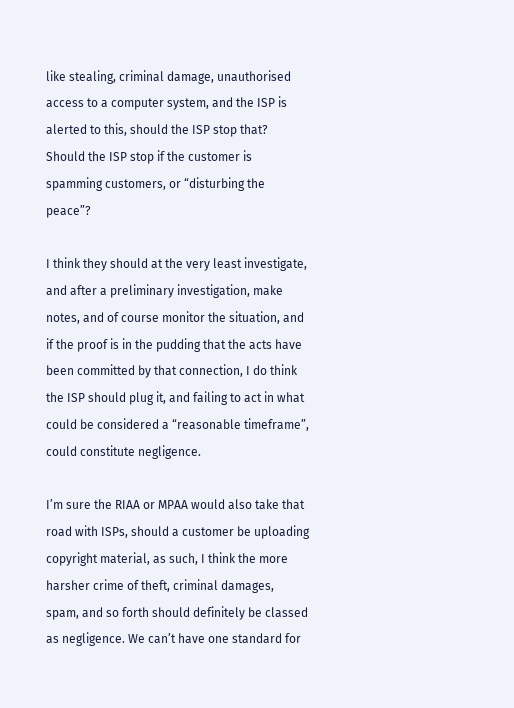like stealing, criminal damage, unauthorised access to a computer system, and the ISP is alerted to this, should the ISP stop that? Should the ISP stop if the customer is spamming customers, or “disturbing the peace”?

I think they should at the very least investigate, and after a preliminary investigation, make notes, and of course monitor the situation, and if the proof is in the pudding that the acts have been committed by that connection, I do think the ISP should plug it, and failing to act in what could be considered a “reasonable timeframe”, could constitute negligence.

I’m sure the RIAA or MPAA would also take that road with ISPs, should a customer be uploading copyright material, as such, I think the more harsher crime of theft, criminal damages, spam, and so forth should definitely be classed as negligence. We can’t have one standard for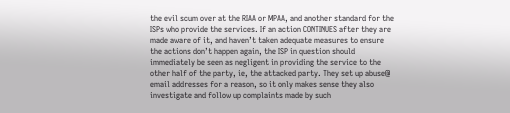the evil scum over at the RIAA or MPAA, and another standard for the ISPs who provide the services. If an action CONTINUES after they are made aware of it, and haven’t taken adequate measures to ensure the actions don’t happen again, the ISP in question should immediately be seen as negligent in providing the service to the other half of the party, ie, the attacked party. They set up abuse@ email addresses for a reason, so it only makes sense they also investigate and follow up complaints made by such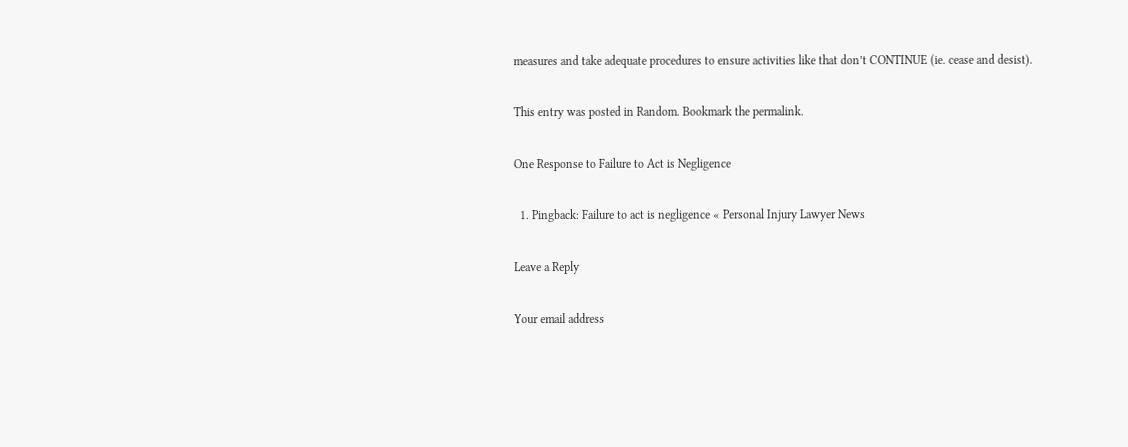measures and take adequate procedures to ensure activities like that don’t CONTINUE (ie. cease and desist).

This entry was posted in Random. Bookmark the permalink.

One Response to Failure to Act is Negligence

  1. Pingback: Failure to act is negligence « Personal Injury Lawyer News

Leave a Reply

Your email address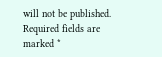will not be published. Required fields are marked *